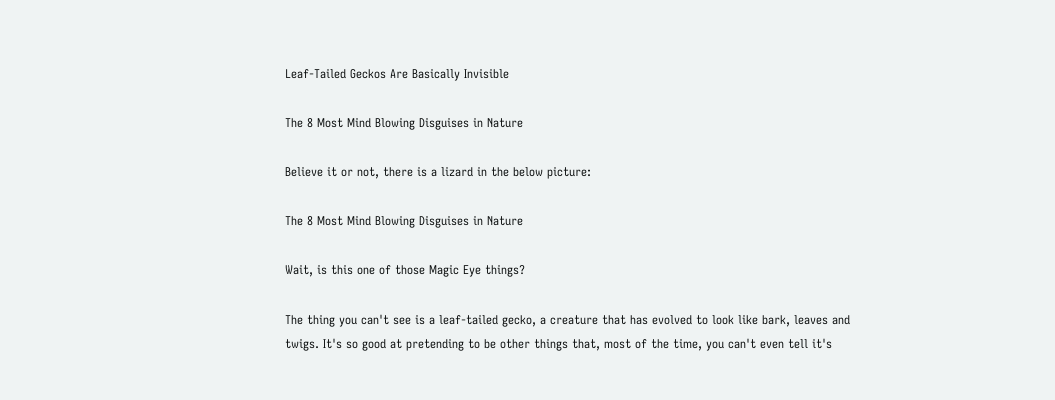Leaf-Tailed Geckos Are Basically Invisible

The 8 Most Mind Blowing Disguises in Nature

Believe it or not, there is a lizard in the below picture:

The 8 Most Mind Blowing Disguises in Nature

Wait, is this one of those Magic Eye things?

The thing you can't see is a leaf-tailed gecko, a creature that has evolved to look like bark, leaves and twigs. It's so good at pretending to be other things that, most of the time, you can't even tell it's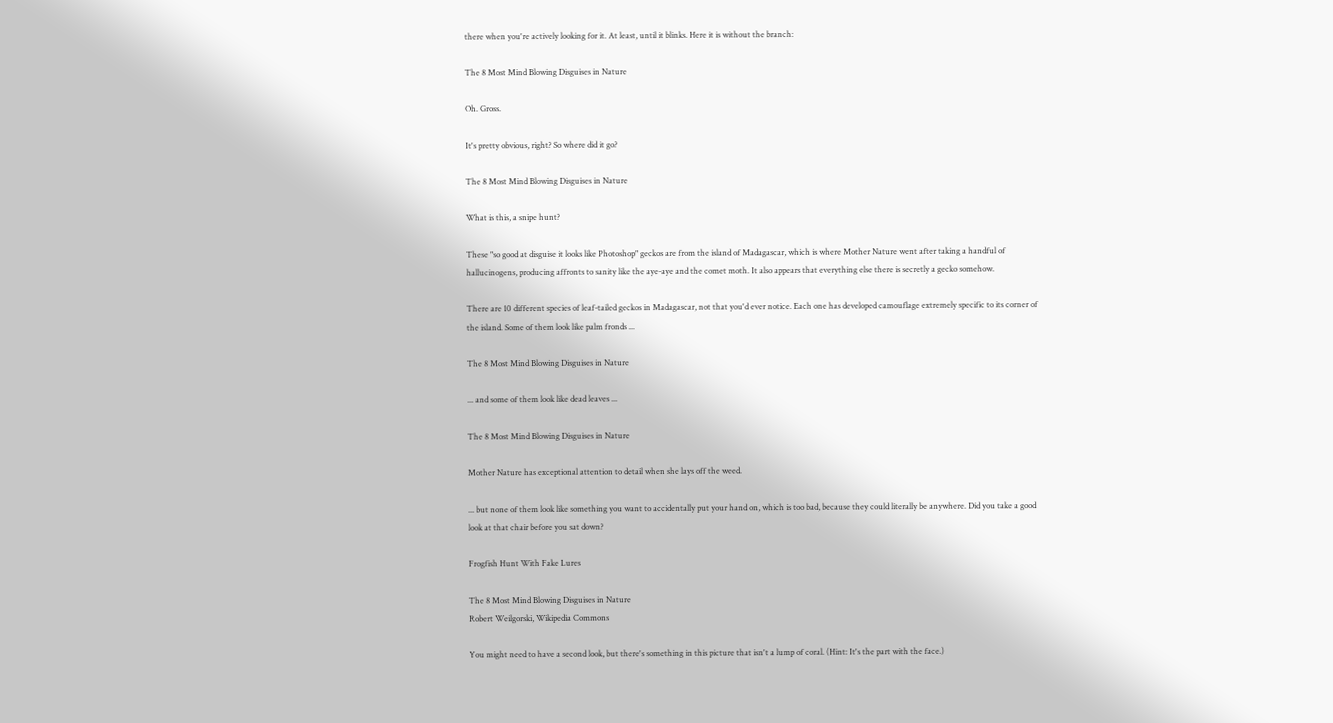there when you're actively looking for it. At least, until it blinks. Here it is without the branch:

The 8 Most Mind Blowing Disguises in Nature

Oh. Gross.

It's pretty obvious, right? So where did it go?

The 8 Most Mind Blowing Disguises in Nature

What is this, a snipe hunt?

These "so good at disguise it looks like Photoshop" geckos are from the island of Madagascar, which is where Mother Nature went after taking a handful of hallucinogens, producing affronts to sanity like the aye-aye and the comet moth. It also appears that everything else there is secretly a gecko somehow.

There are 10 different species of leaf-tailed geckos in Madagascar, not that you'd ever notice. Each one has developed camouflage extremely specific to its corner of the island. Some of them look like palm fronds ...

The 8 Most Mind Blowing Disguises in Nature

... and some of them look like dead leaves ...

The 8 Most Mind Blowing Disguises in Nature

Mother Nature has exceptional attention to detail when she lays off the weed.

... but none of them look like something you want to accidentally put your hand on, which is too bad, because they could literally be anywhere. Did you take a good look at that chair before you sat down?

Frogfish Hunt With Fake Lures

The 8 Most Mind Blowing Disguises in Nature
Robert Weilgorski, Wikipedia Commons

You might need to have a second look, but there's something in this picture that isn't a lump of coral. (Hint: It's the part with the face.)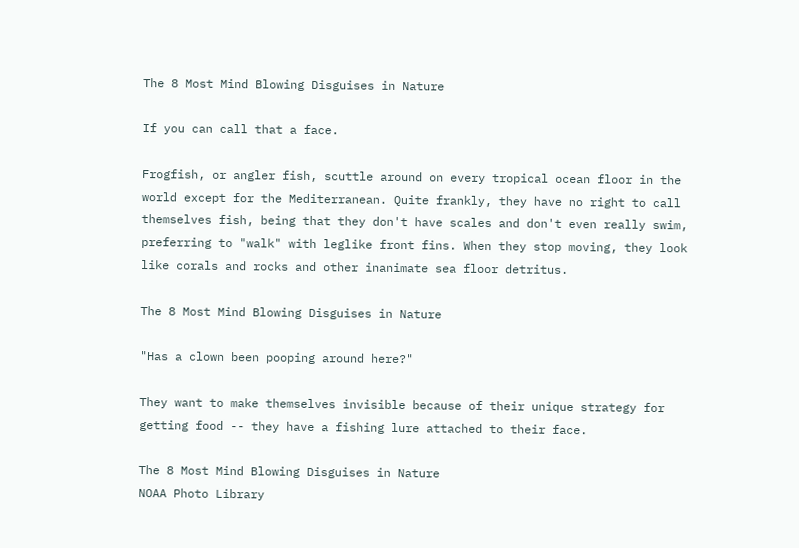The 8 Most Mind Blowing Disguises in Nature

If you can call that a face.

Frogfish, or angler fish, scuttle around on every tropical ocean floor in the world except for the Mediterranean. Quite frankly, they have no right to call themselves fish, being that they don't have scales and don't even really swim, preferring to "walk" with leglike front fins. When they stop moving, they look like corals and rocks and other inanimate sea floor detritus.

The 8 Most Mind Blowing Disguises in Nature

"Has a clown been pooping around here?"

They want to make themselves invisible because of their unique strategy for getting food -- they have a fishing lure attached to their face.

The 8 Most Mind Blowing Disguises in Nature
NOAA Photo Library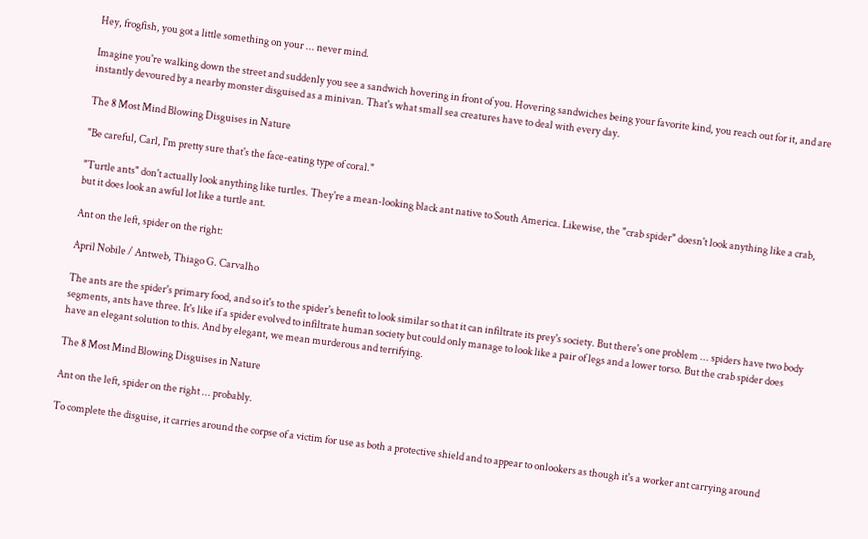Hey, frogfish, you got a little something on your ... never mind.

Imagine you're walking down the street and suddenly you see a sandwich hovering in front of you. Hovering sandwiches being your favorite kind, you reach out for it, and are instantly devoured by a nearby monster disguised as a minivan. That's what small sea creatures have to deal with every day.

The 8 Most Mind Blowing Disguises in Nature

"Be careful, Carl, I'm pretty sure that's the face-eating type of coral."

"Turtle ants" don't actually look anything like turtles. They're a mean-looking black ant native to South America. Likewise, the "crab spider" doesn't look anything like a crab, but it does look an awful lot like a turtle ant.

Ant on the left, spider on the right:

April Nobile / Antweb, Thiago G. Carvalho

The ants are the spider's primary food, and so it's to the spider's benefit to look similar so that it can infiltrate its prey's society. But there's one problem ... spiders have two body segments, ants have three. It's like if a spider evolved to infiltrate human society but could only manage to look like a pair of legs and a lower torso. But the crab spider does have an elegant solution to this. And by elegant, we mean murderous and terrifying.

The 8 Most Mind Blowing Disguises in Nature

Ant on the left, spider on the right ... probably.

To complete the disguise, it carries around the corpse of a victim for use as both a protective shield and to appear to onlookers as though it's a worker ant carrying around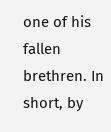one of his fallen brethren. In short, by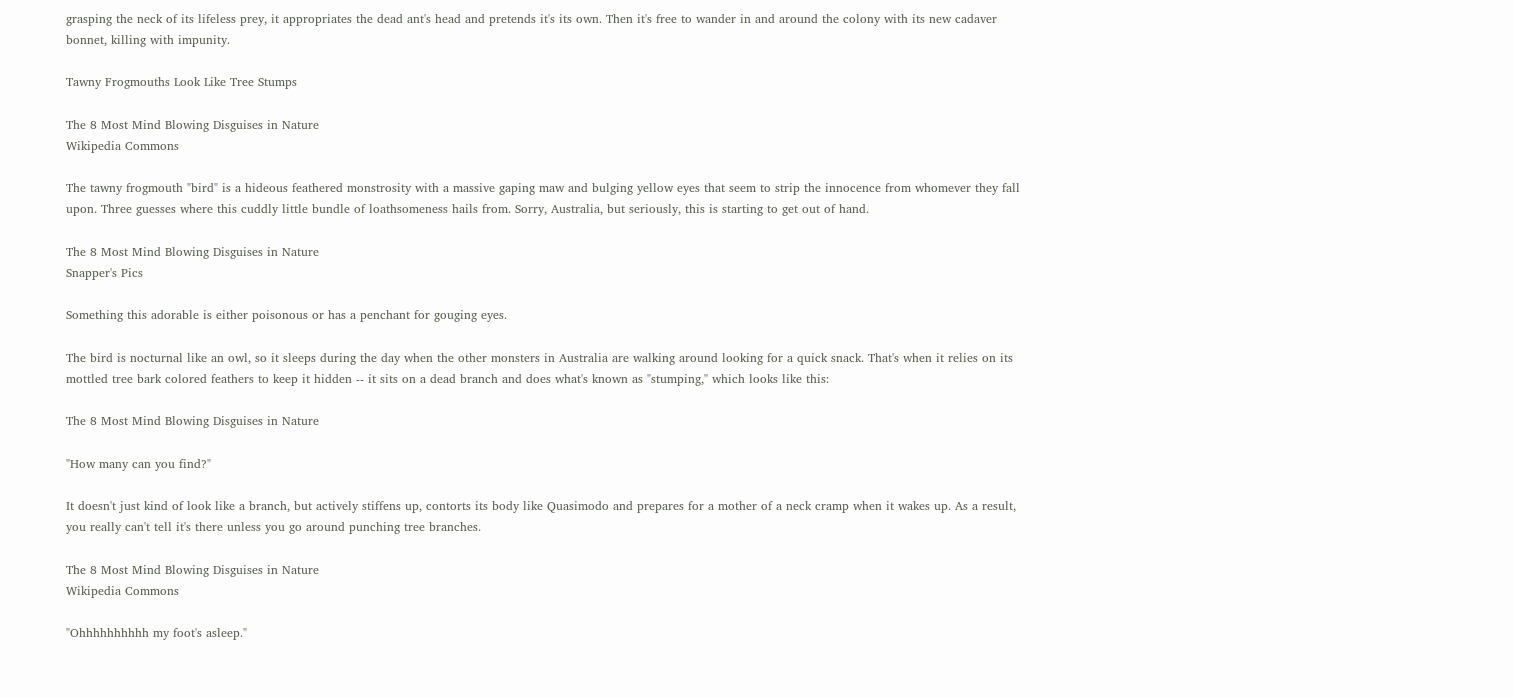grasping the neck of its lifeless prey, it appropriates the dead ant's head and pretends it's its own. Then it's free to wander in and around the colony with its new cadaver bonnet, killing with impunity.

Tawny Frogmouths Look Like Tree Stumps

The 8 Most Mind Blowing Disguises in Nature
Wikipedia Commons

The tawny frogmouth "bird" is a hideous feathered monstrosity with a massive gaping maw and bulging yellow eyes that seem to strip the innocence from whomever they fall upon. Three guesses where this cuddly little bundle of loathsomeness hails from. Sorry, Australia, but seriously, this is starting to get out of hand.

The 8 Most Mind Blowing Disguises in Nature
Snapper's Pics

Something this adorable is either poisonous or has a penchant for gouging eyes.

The bird is nocturnal like an owl, so it sleeps during the day when the other monsters in Australia are walking around looking for a quick snack. That's when it relies on its mottled tree bark colored feathers to keep it hidden -- it sits on a dead branch and does what's known as "stumping," which looks like this:

The 8 Most Mind Blowing Disguises in Nature

"How many can you find?"

It doesn't just kind of look like a branch, but actively stiffens up, contorts its body like Quasimodo and prepares for a mother of a neck cramp when it wakes up. As a result, you really can't tell it's there unless you go around punching tree branches.

The 8 Most Mind Blowing Disguises in Nature
Wikipedia Commons

"Ohhhhhhhhhh my foot's asleep."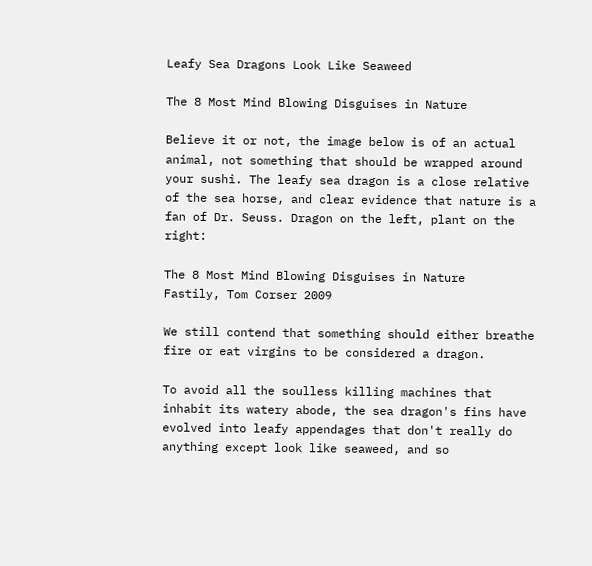Leafy Sea Dragons Look Like Seaweed

The 8 Most Mind Blowing Disguises in Nature

Believe it or not, the image below is of an actual animal, not something that should be wrapped around your sushi. The leafy sea dragon is a close relative of the sea horse, and clear evidence that nature is a fan of Dr. Seuss. Dragon on the left, plant on the right:

The 8 Most Mind Blowing Disguises in Nature
Fastily, Tom Corser 2009

We still contend that something should either breathe fire or eat virgins to be considered a dragon.

To avoid all the soulless killing machines that inhabit its watery abode, the sea dragon's fins have evolved into leafy appendages that don't really do anything except look like seaweed, and so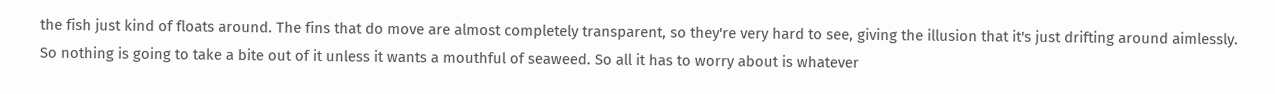the fish just kind of floats around. The fins that do move are almost completely transparent, so they're very hard to see, giving the illusion that it's just drifting around aimlessly. So nothing is going to take a bite out of it unless it wants a mouthful of seaweed. So all it has to worry about is whatever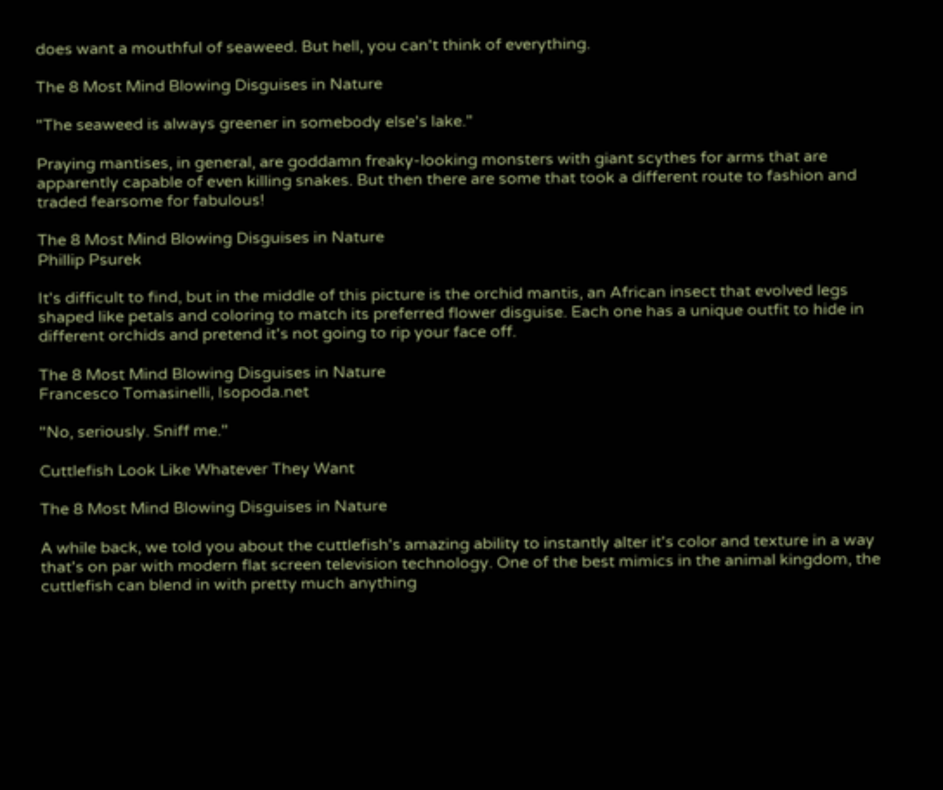does want a mouthful of seaweed. But hell, you can't think of everything.

The 8 Most Mind Blowing Disguises in Nature

"The seaweed is always greener in somebody else's lake."

Praying mantises, in general, are goddamn freaky-looking monsters with giant scythes for arms that are apparently capable of even killing snakes. But then there are some that took a different route to fashion and traded fearsome for fabulous!

The 8 Most Mind Blowing Disguises in Nature
Phillip Psurek

It's difficult to find, but in the middle of this picture is the orchid mantis, an African insect that evolved legs shaped like petals and coloring to match its preferred flower disguise. Each one has a unique outfit to hide in different orchids and pretend it's not going to rip your face off.

The 8 Most Mind Blowing Disguises in Nature
Francesco Tomasinelli, Isopoda.net

"No, seriously. Sniff me."

Cuttlefish Look Like Whatever They Want

The 8 Most Mind Blowing Disguises in Nature

A while back, we told you about the cuttlefish's amazing ability to instantly alter it's color and texture in a way that's on par with modern flat screen television technology. One of the best mimics in the animal kingdom, the cuttlefish can blend in with pretty much anything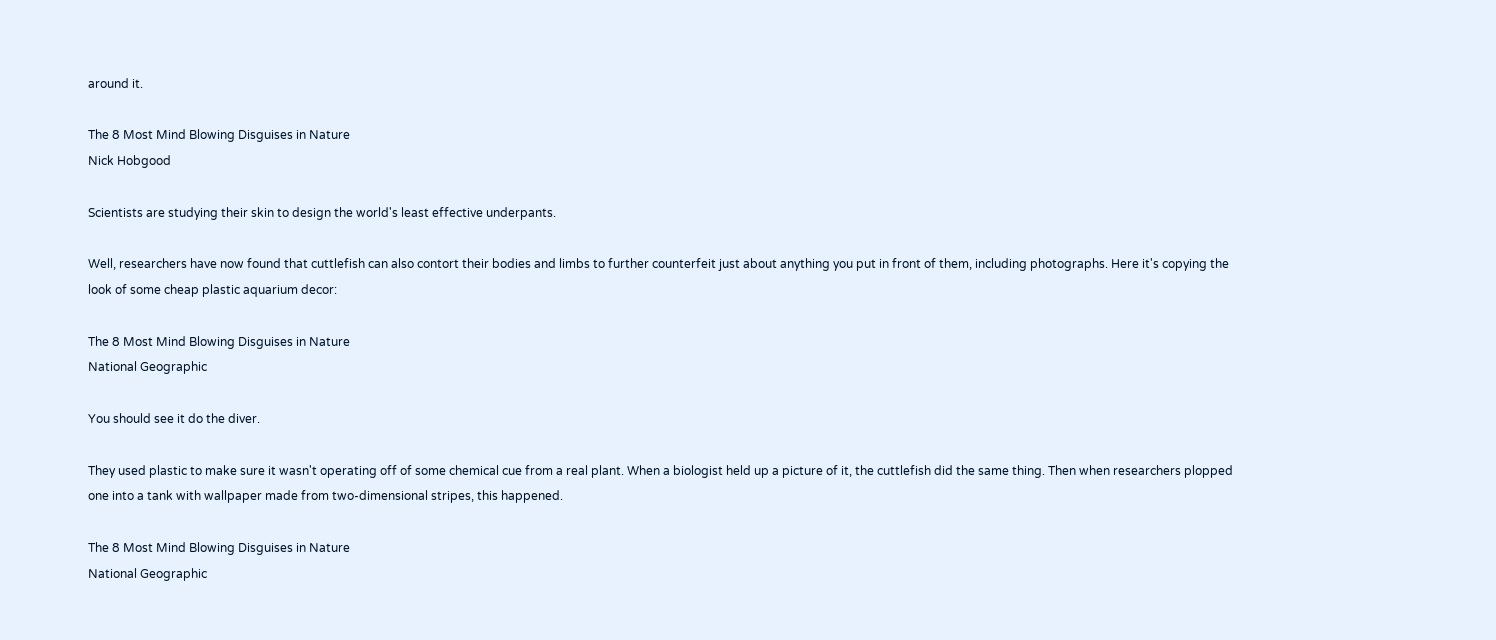around it.

The 8 Most Mind Blowing Disguises in Nature
Nick Hobgood

Scientists are studying their skin to design the world's least effective underpants.

Well, researchers have now found that cuttlefish can also contort their bodies and limbs to further counterfeit just about anything you put in front of them, including photographs. Here it's copying the look of some cheap plastic aquarium decor:

The 8 Most Mind Blowing Disguises in Nature
National Geographic

You should see it do the diver.

They used plastic to make sure it wasn't operating off of some chemical cue from a real plant. When a biologist held up a picture of it, the cuttlefish did the same thing. Then when researchers plopped one into a tank with wallpaper made from two-dimensional stripes, this happened.

The 8 Most Mind Blowing Disguises in Nature
National Geographic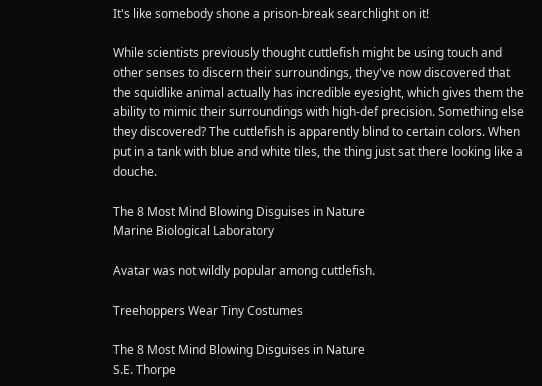It's like somebody shone a prison-break searchlight on it!

While scientists previously thought cuttlefish might be using touch and other senses to discern their surroundings, they've now discovered that the squidlike animal actually has incredible eyesight, which gives them the ability to mimic their surroundings with high-def precision. Something else they discovered? The cuttlefish is apparently blind to certain colors. When put in a tank with blue and white tiles, the thing just sat there looking like a douche.

The 8 Most Mind Blowing Disguises in Nature
Marine Biological Laboratory

Avatar was not wildly popular among cuttlefish.

Treehoppers Wear Tiny Costumes

The 8 Most Mind Blowing Disguises in Nature
S.E. Thorpe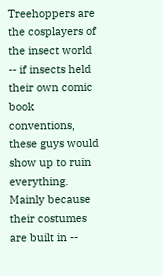Treehoppers are the cosplayers of the insect world -- if insects held their own comic book conventions, these guys would show up to ruin everything. Mainly because their costumes are built in --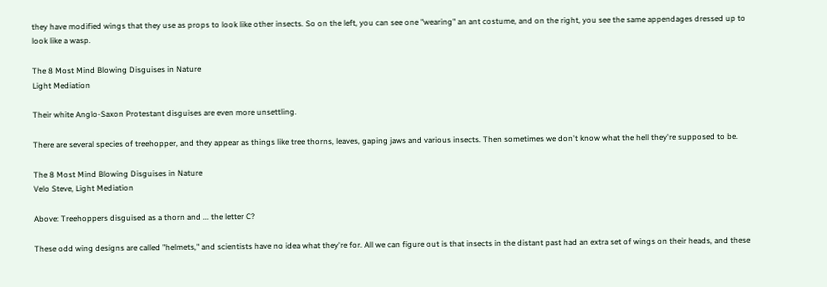they have modified wings that they use as props to look like other insects. So on the left, you can see one "wearing" an ant costume, and on the right, you see the same appendages dressed up to look like a wasp.

The 8 Most Mind Blowing Disguises in Nature
Light Mediation

Their white Anglo-Saxon Protestant disguises are even more unsettling.

There are several species of treehopper, and they appear as things like tree thorns, leaves, gaping jaws and various insects. Then sometimes we don't know what the hell they're supposed to be.

The 8 Most Mind Blowing Disguises in Nature
Velo Steve, Light Mediation

Above: Treehoppers disguised as a thorn and ... the letter C?

These odd wing designs are called "helmets," and scientists have no idea what they're for. All we can figure out is that insects in the distant past had an extra set of wings on their heads, and these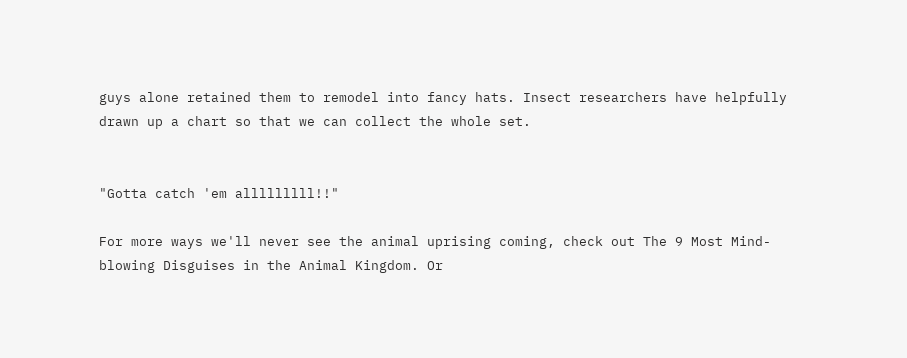guys alone retained them to remodel into fancy hats. Insect researchers have helpfully drawn up a chart so that we can collect the whole set.


"Gotta catch 'em alllllllll!!"

For more ways we'll never see the animal uprising coming, check out The 9 Most Mind-blowing Disguises in the Animal Kingdom. Or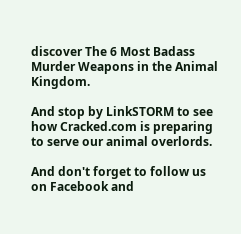discover The 6 Most Badass Murder Weapons in the Animal Kingdom.

And stop by LinkSTORM to see how Cracked.com is preparing to serve our animal overlords.

And don't forget to follow us on Facebook and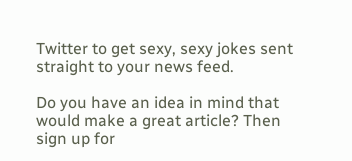Twitter to get sexy, sexy jokes sent straight to your news feed.

Do you have an idea in mind that would make a great article? Then sign up for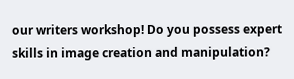our writers workshop! Do you possess expert skills in image creation and manipulation?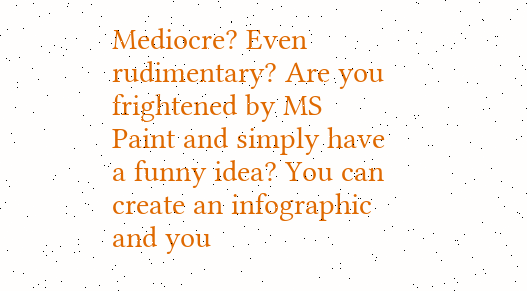Mediocre? Even rudimentary? Are you frightened by MS Paint and simply have a funny idea? You can create an infographic and you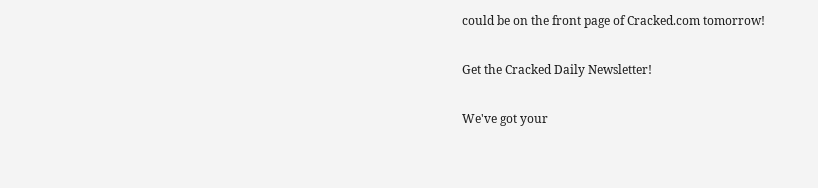could be on the front page of Cracked.com tomorrow!

Get the Cracked Daily Newsletter!

We've got your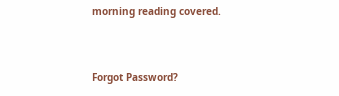morning reading covered.


Forgot Password?